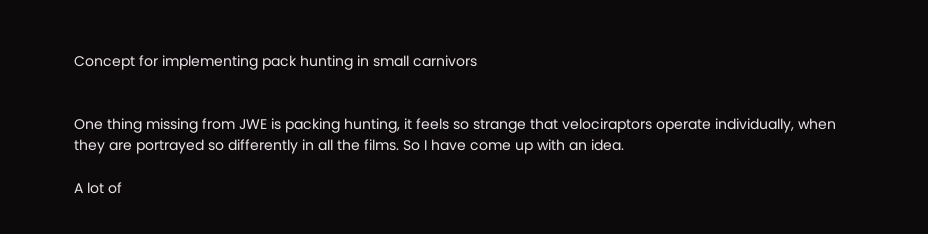Concept for implementing pack hunting in small carnivors


One thing missing from JWE is packing hunting, it feels so strange that velociraptors operate individually, when they are portrayed so differently in all the films. So I have come up with an idea.

A lot of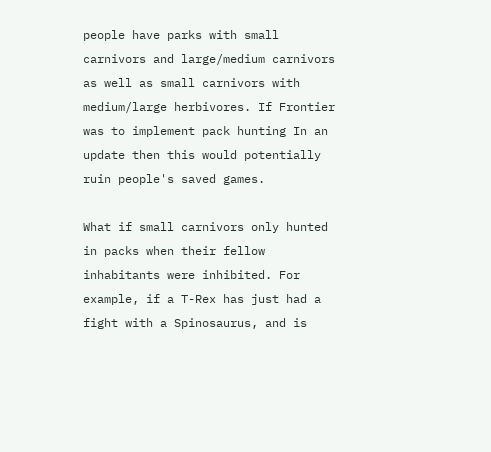people have parks with small carnivors and large/medium carnivors as well as small carnivors with medium/large herbivores. If Frontier was to implement pack hunting In an update then this would potentially ruin people's saved games.

What if small carnivors only hunted in packs when their fellow inhabitants were inhibited. For example, if a T-Rex has just had a fight with a Spinosaurus, and is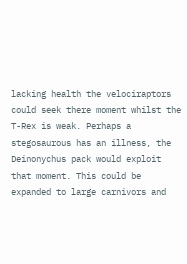lacking health the velociraptors could seek there moment whilst the T-Rex is weak. Perhaps a stegosaurous has an illness, the Deinonychus pack would exploit that moment. This could be expanded to large carnivors and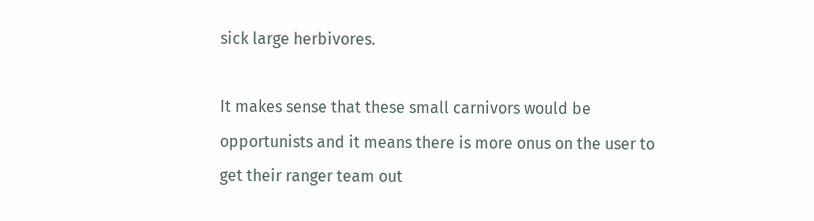sick large herbivores.

It makes sense that these small carnivors would be opportunists and it means there is more onus on the user to get their ranger team out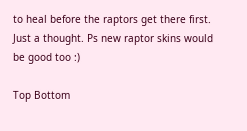to heal before the raptors get there first. Just a thought. Ps new raptor skins would be good too :)

Top Bottom